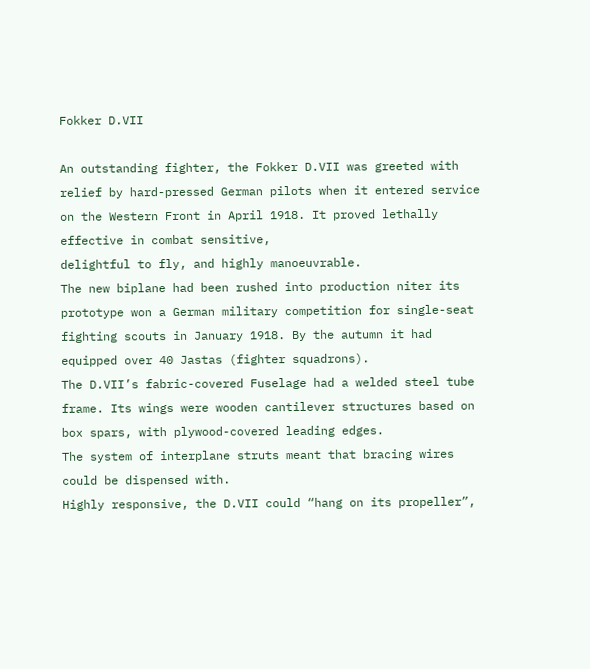Fokker D.VII

An outstanding fighter, the Fokker D.VII was greeted with relief by hard-pressed German pilots when it entered service on the Western Front in April 1918. It proved lethally effective in combat sensitive,
delightful to fly, and highly manoeuvrable.
The new biplane had been rushed into production niter its prototype won a German military competition for single-seat fighting scouts in January 1918. By the autumn it had equipped over 40 Jastas (fighter squadrons).
The D.VII’s fabric-covered Fuselage had a welded steel tube frame. Its wings were wooden cantilever structures based on box spars, with plywood-covered leading edges.
The system of interplane struts meant that bracing wires could be dispensed with.
Highly responsive, the D.VII could “hang on its propeller”,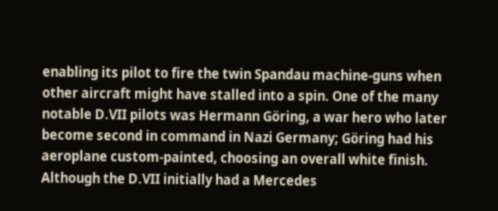enabling its pilot to fire the twin Spandau machine-guns when other aircraft might have stalled into a spin. One of the many notable D.VII pilots was Hermann Göring, a war hero who later become second in command in Nazi Germany; Göring had his aeroplane custom-painted, choosing an overall white finish. Although the D.VII initially had a Mercedes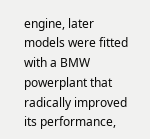engine, later models were fitted with a BMW powerplant that radically improved its performance,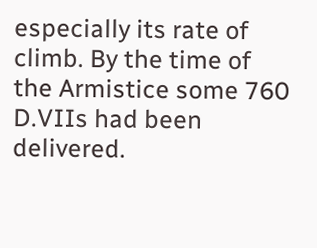especially its rate of climb. By the time of the Armistice some 760 D.VIIs had been delivered.